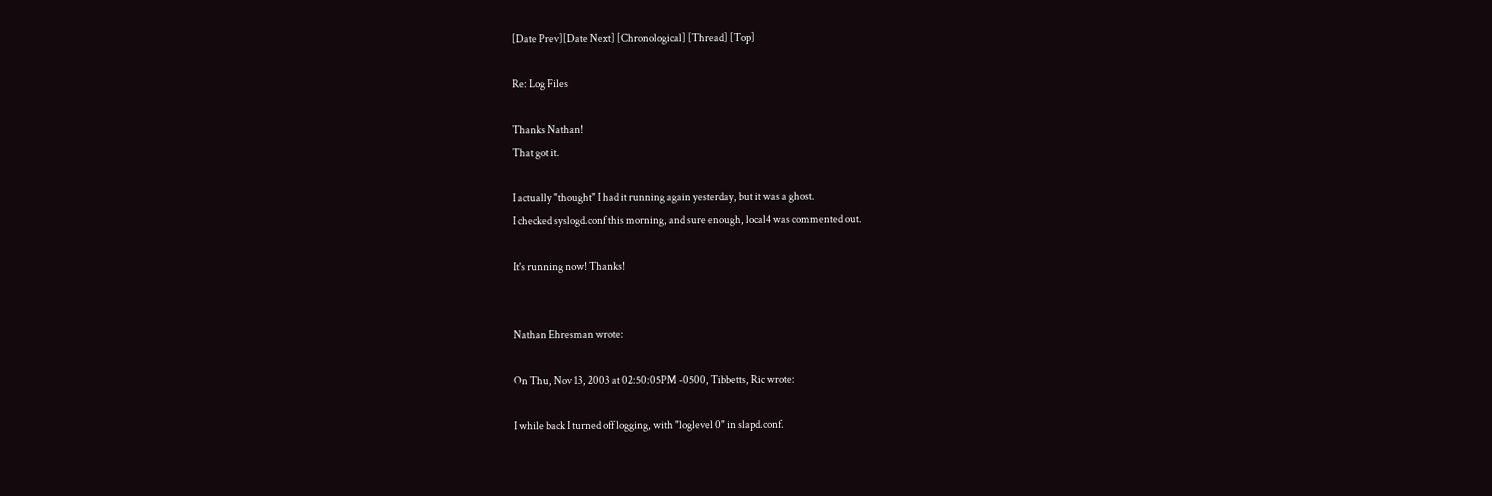[Date Prev][Date Next] [Chronological] [Thread] [Top]

Re: Log Files

Thanks Nathan!
That got it.

I actually "thought" I had it running again yesterday, but it was a ghost.
I checked syslogd.conf this morning, and sure enough, local4 was commented out.

It's running now! Thanks!


Nathan Ehresman wrote:

On Thu, Nov 13, 2003 at 02:50:05PM -0500, Tibbetts, Ric wrote:

I while back I turned off logging, with "loglevel 0" in slapd.conf.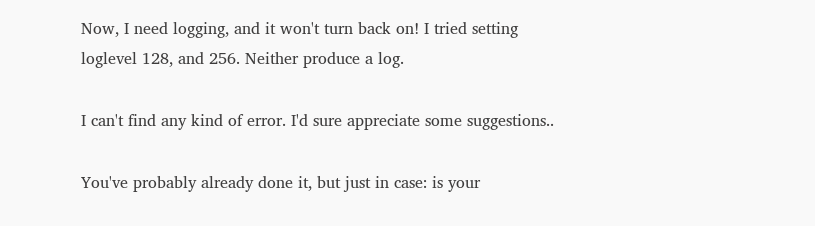Now, I need logging, and it won't turn back on! I tried setting loglevel 128, and 256. Neither produce a log.

I can't find any kind of error. I'd sure appreciate some suggestions..

You've probably already done it, but just in case: is your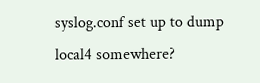syslog.conf set up to dump local4 somewhere?